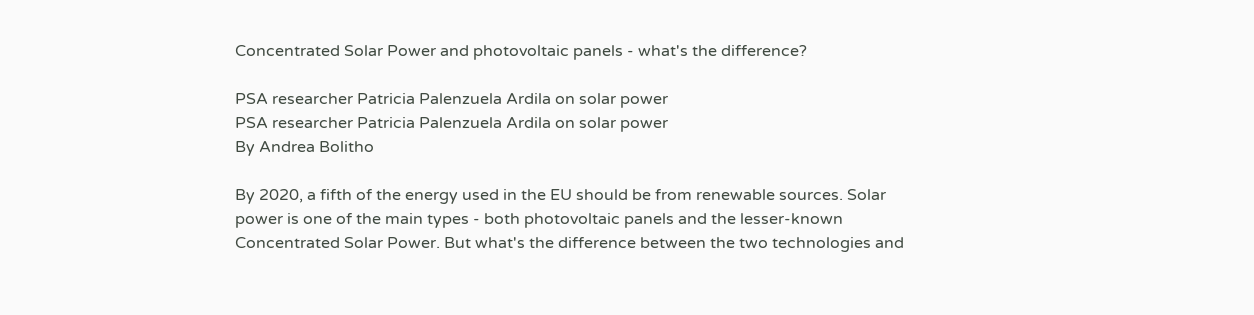Concentrated Solar Power and photovoltaic panels - what's the difference?

PSA researcher Patricia Palenzuela Ardila on solar power
PSA researcher Patricia Palenzuela Ardila on solar power
By Andrea Bolitho

By 2020, a fifth of the energy used in the EU should be from renewable sources. Solar power is one of the main types - both photovoltaic panels and the lesser-known Concentrated Solar Power. But what's the difference between the two technologies and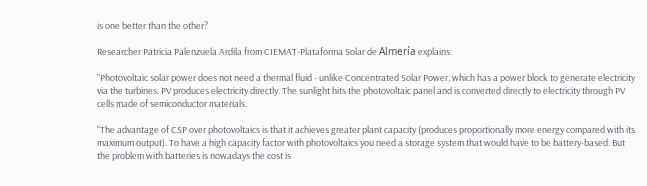is one better than the other?

Researcher Patricia Palenzuela Ardila from CIEMAT-Plataforma Solar de Almería explains:

"Photovoltaic solar power does not need a thermal fluid - unlike Concentrated Solar Power, which has a power block to generate electricity via the turbines. PV produces electricity directly. The sunlight hits the photovoltaic panel and is converted directly to electricity through PV cells made of semiconductor materials.

"The advantage of CSP over photovoltaics is that it achieves greater plant capacity (produces proportionally more energy compared with its maximum output). To have a high capacity factor with photovoltaics you need a storage system that would have to be battery-based. But the problem with batteries is nowadays the cost is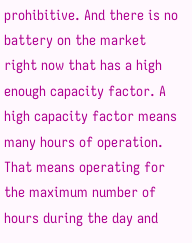prohibitive. And there is no battery on the market right now that has a high enough capacity factor. A high capacity factor means many hours of operation. That means operating for the maximum number of hours during the day and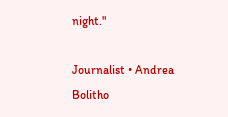night."

Journalist • Andrea Bolitho